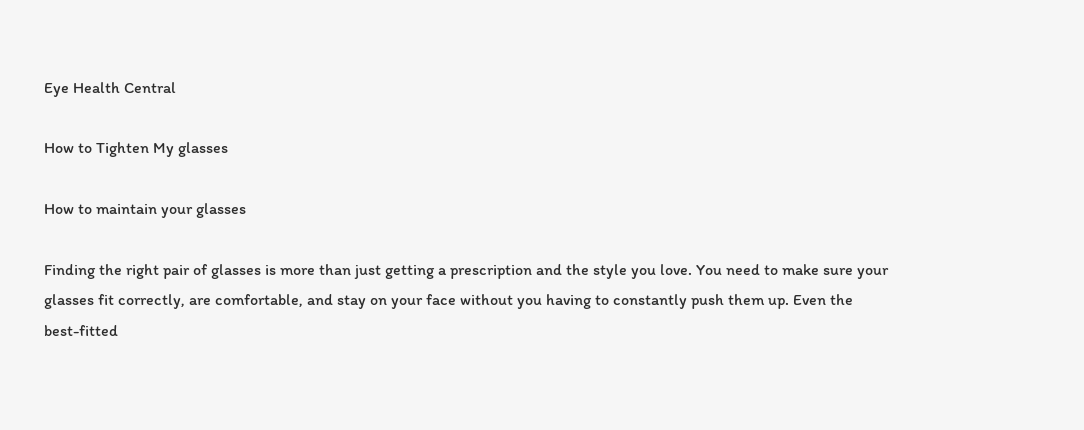Eye Health Central

How to Tighten My glasses

How to maintain your glasses

Finding the right pair of glasses is more than just getting a prescription and the style you love. You need to make sure your glasses fit correctly, are comfortable, and stay on your face without you having to constantly push them up. Even the best-fitted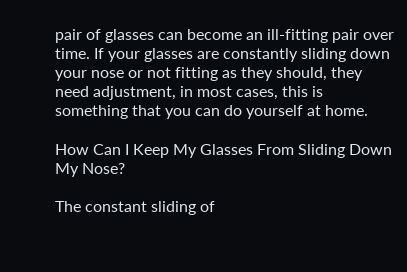pair of glasses can become an ill-fitting pair over time. If your glasses are constantly sliding down your nose or not fitting as they should, they need adjustment, in most cases, this is something that you can do yourself at home.

How Can I Keep My Glasses From Sliding Down My Nose?

The constant sliding of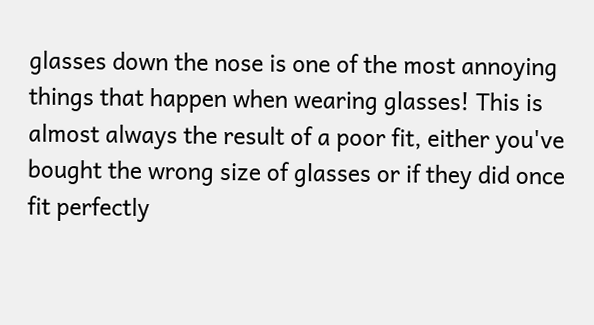glasses down the nose is one of the most annoying things that happen when wearing glasses! This is almost always the result of a poor fit, either you've bought the wrong size of glasses or if they did once fit perfectly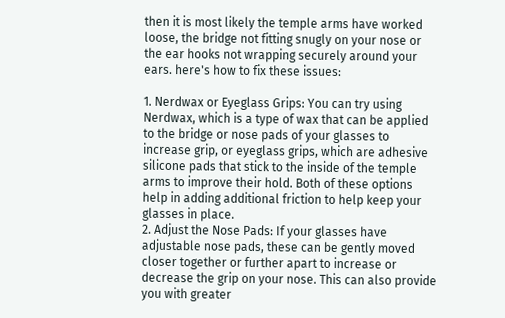then it is most likely the temple arms have worked loose, the bridge not fitting snugly on your nose or the ear hooks not wrapping securely around your ears. here's how to fix these issues:

1. Nerdwax or Eyeglass Grips: You can try using Nerdwax, which is a type of wax that can be applied to the bridge or nose pads of your glasses to increase grip, or eyeglass grips, which are adhesive silicone pads that stick to the inside of the temple arms to improve their hold. Both of these options help in adding additional friction to help keep your glasses in place.
2. Adjust the Nose Pads: If your glasses have adjustable nose pads, these can be gently moved closer together or further apart to increase or decrease the grip on your nose. This can also provide you with greater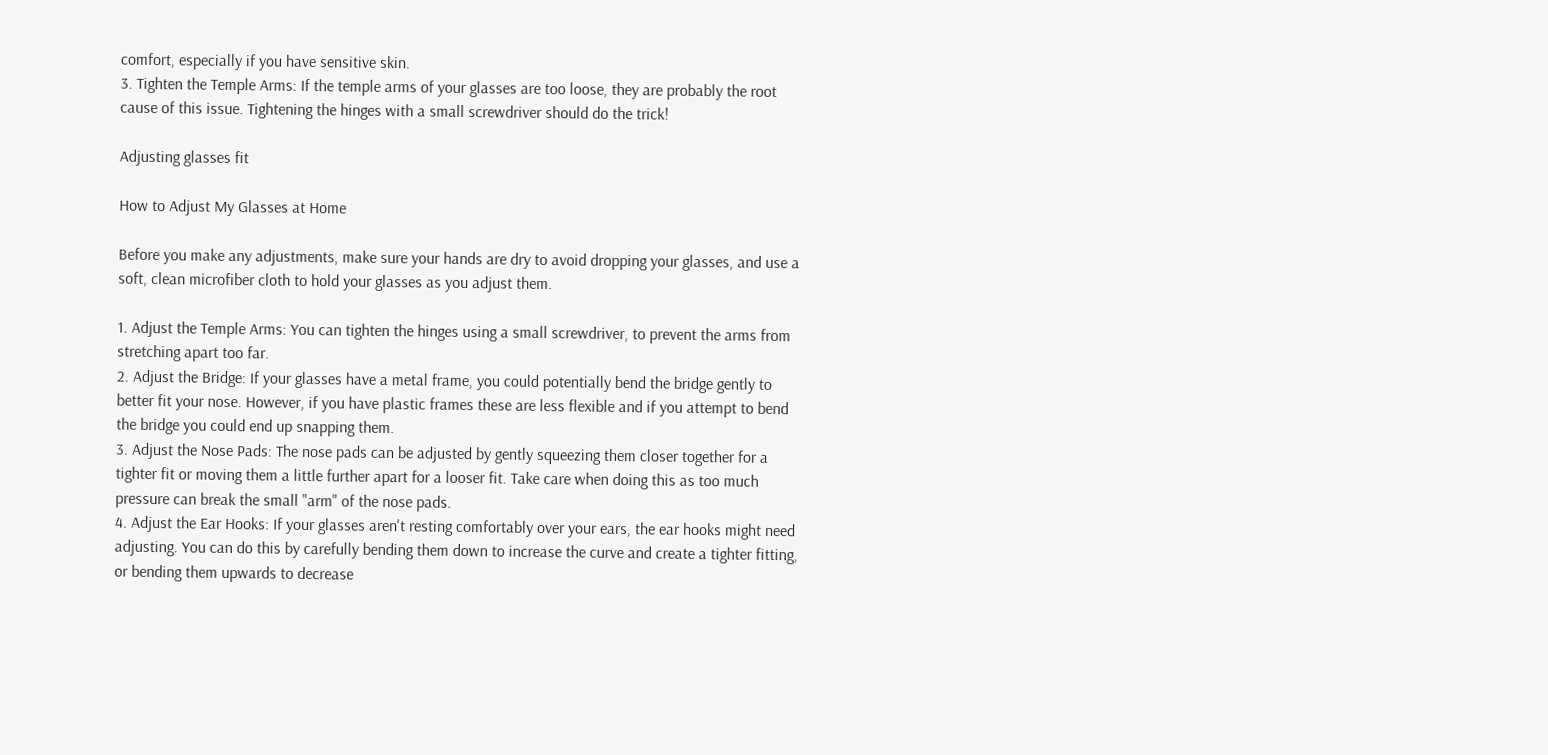comfort, especially if you have sensitive skin.
3. Tighten the Temple Arms: If the temple arms of your glasses are too loose, they are probably the root cause of this issue. Tightening the hinges with a small screwdriver should do the trick!

Adjusting glasses fit

How to Adjust My Glasses at Home

Before you make any adjustments, make sure your hands are dry to avoid dropping your glasses, and use a soft, clean microfiber cloth to hold your glasses as you adjust them.

1. Adjust the Temple Arms: You can tighten the hinges using a small screwdriver, to prevent the arms from stretching apart too far.
2. Adjust the Bridge: If your glasses have a metal frame, you could potentially bend the bridge gently to better fit your nose. However, if you have plastic frames these are less flexible and if you attempt to bend the bridge you could end up snapping them.
3. Adjust the Nose Pads: The nose pads can be adjusted by gently squeezing them closer together for a tighter fit or moving them a little further apart for a looser fit. Take care when doing this as too much pressure can break the small "arm" of the nose pads.
4. Adjust the Ear Hooks: If your glasses aren't resting comfortably over your ears, the ear hooks might need adjusting. You can do this by carefully bending them down to increase the curve and create a tighter fitting, or bending them upwards to decrease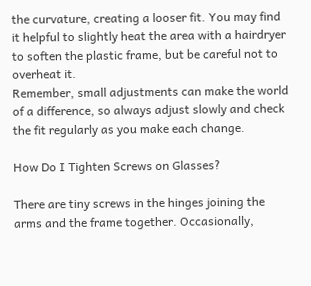the curvature, creating a looser fit. You may find it helpful to slightly heat the area with a hairdryer to soften the plastic frame, but be careful not to overheat it.
Remember, small adjustments can make the world of a difference, so always adjust slowly and check the fit regularly as you make each change.

How Do I Tighten Screws on Glasses?

There are tiny screws in the hinges joining the arms and the frame together. Occasionally,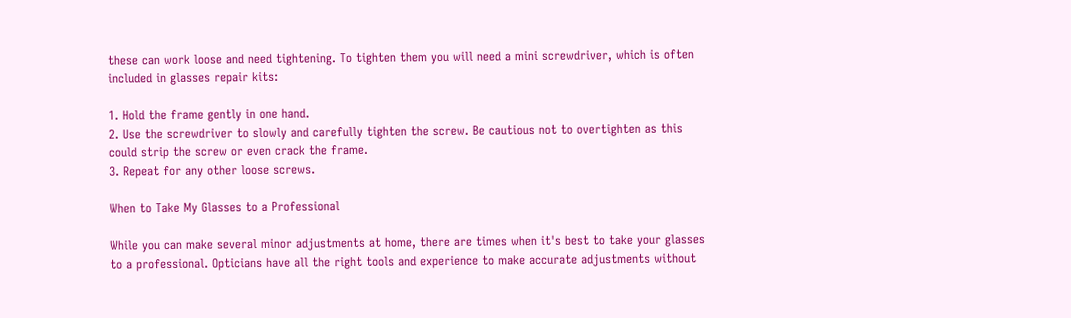these can work loose and need tightening. To tighten them you will need a mini screwdriver, which is often included in glasses repair kits:

1. Hold the frame gently in one hand.
2. Use the screwdriver to slowly and carefully tighten the screw. Be cautious not to overtighten as this could strip the screw or even crack the frame.
3. Repeat for any other loose screws.

When to Take My Glasses to a Professional

While you can make several minor adjustments at home, there are times when it's best to take your glasses to a professional. Opticians have all the right tools and experience to make accurate adjustments without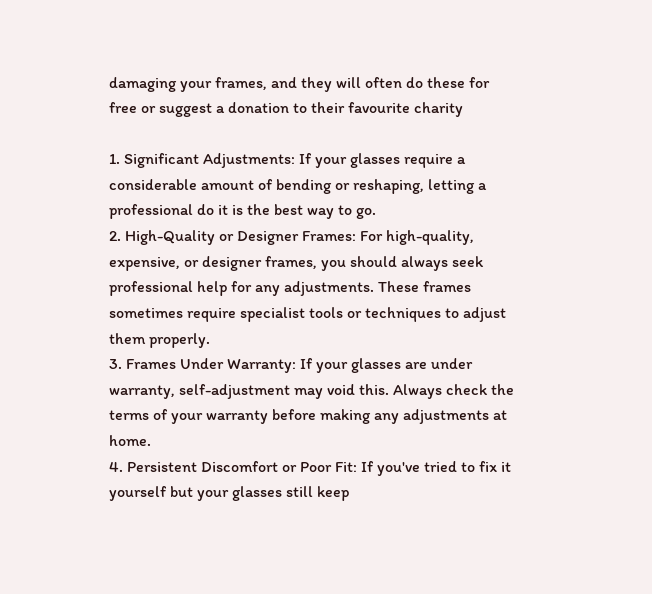damaging your frames, and they will often do these for free or suggest a donation to their favourite charity

1. Significant Adjustments: If your glasses require a considerable amount of bending or reshaping, letting a professional do it is the best way to go.
2. High-Quality or Designer Frames: For high-quality, expensive, or designer frames, you should always seek professional help for any adjustments. These frames sometimes require specialist tools or techniques to adjust them properly.
3. Frames Under Warranty: If your glasses are under warranty, self-adjustment may void this. Always check the terms of your warranty before making any adjustments at home.
4. Persistent Discomfort or Poor Fit: If you've tried to fix it yourself but your glasses still keep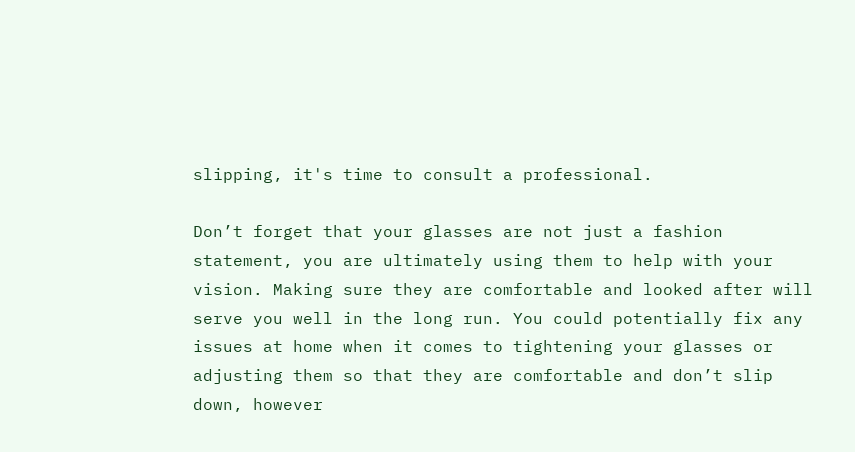slipping, it's time to consult a professional.

Don’t forget that your glasses are not just a fashion statement, you are ultimately using them to help with your vision. Making sure they are comfortable and looked after will serve you well in the long run. You could potentially fix any issues at home when it comes to tightening your glasses or adjusting them so that they are comfortable and don’t slip down, however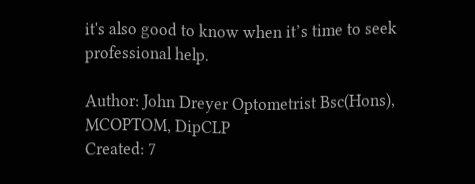it's also good to know when it’s time to seek professional help.

Author: John Dreyer Optometrist Bsc(Hons), MCOPTOM, DipCLP
Created: 7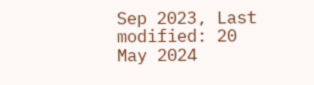Sep 2023, Last modified: 20 May 2024